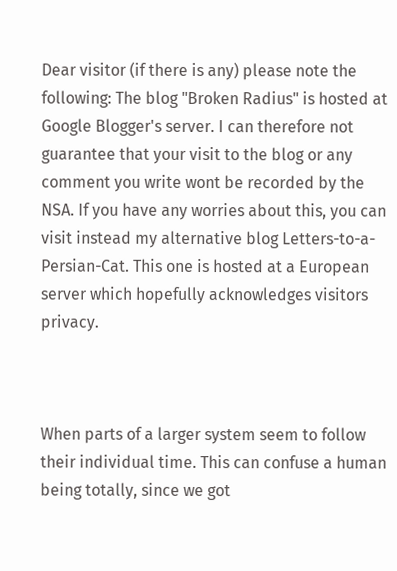Dear visitor (if there is any) please note the following: The blog "Broken Radius" is hosted at Google Blogger's server. I can therefore not guarantee that your visit to the blog or any comment you write wont be recorded by the NSA. If you have any worries about this, you can visit instead my alternative blog Letters-to-a-Persian-Cat. This one is hosted at a European server which hopefully acknowledges visitors privacy.



When parts of a larger system seem to follow their individual time. This can confuse a human being totally, since we got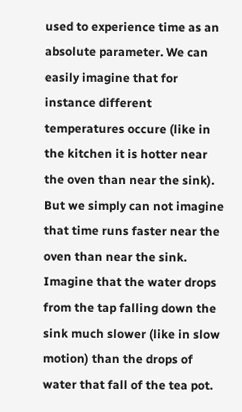used to experience time as an absolute parameter. We can easily imagine that for instance different temperatures occure (like in the kitchen it is hotter near the oven than near the sink). But we simply can not imagine that time runs faster near the oven than near the sink. Imagine that the water drops from the tap falling down the sink much slower (like in slow motion) than the drops of water that fall of the tea pot.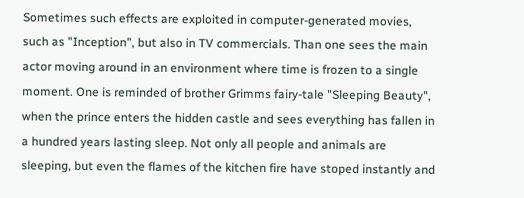Sometimes such effects are exploited in computer-generated movies, such as "Inception", but also in TV commercials. Than one sees the main actor moving around in an environment where time is frozen to a single moment. One is reminded of brother Grimms fairy-tale "Sleeping Beauty", when the prince enters the hidden castle and sees everything has fallen in a hundred years lasting sleep. Not only all people and animals are sleeping, but even the flames of the kitchen fire have stoped instantly and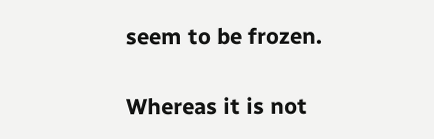seem to be frozen.

Whereas it is not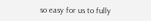so easy for us to fully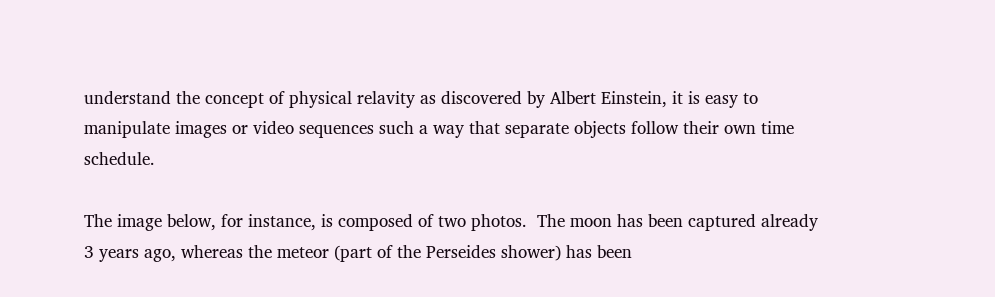understand the concept of physical relavity as discovered by Albert Einstein, it is easy to manipulate images or video sequences such a way that separate objects follow their own time schedule.

The image below, for instance, is composed of two photos.  The moon has been captured already 3 years ago, whereas the meteor (part of the Perseides shower) has been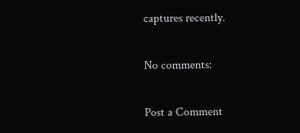captures recently.

No comments:

Post a Comment